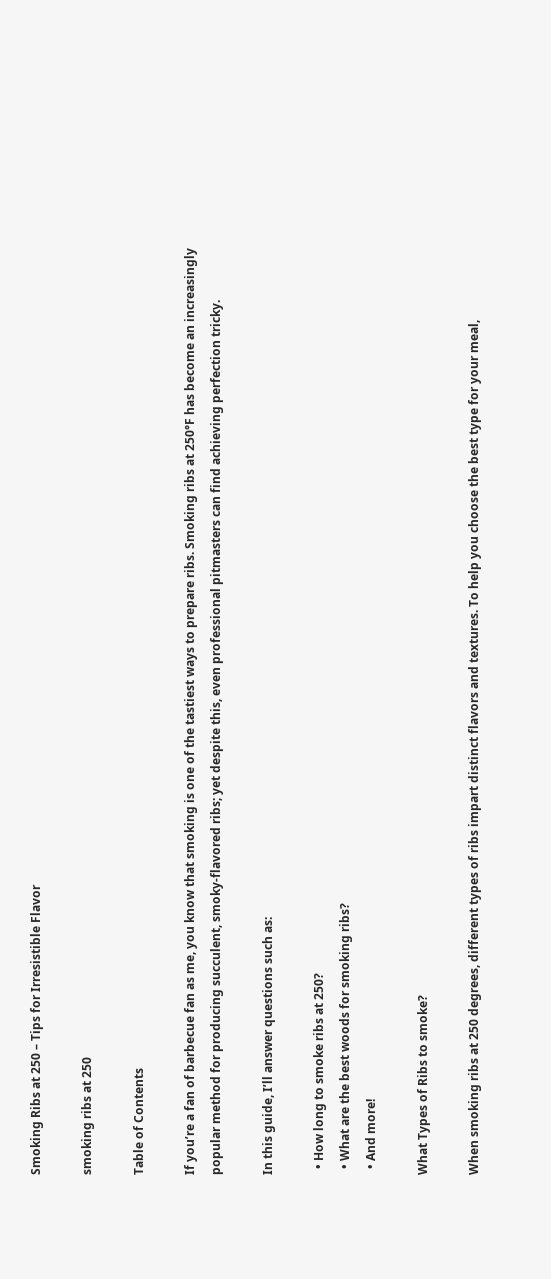Smoking Ribs at 250 – Tips for Irresistible Flavor

smoking ribs at 250

Table of Contents

If you’re a fan of barbecue fan as me, you know that smoking is one of the tastiest ways to prepare ribs. Smoking ribs at 250°F has become an increasingly popular method for producing succulent, smoky-flavored ribs; yet despite this, even professional pitmasters can find achieving perfection tricky.

In this guide, I’ll answer questions such as:

  • How long to smoke ribs at 250?
  • What are the best woods for smoking ribs?
  • And more!

What Types of Ribs to smoke?

When smoking ribs at 250 degrees, different types of ribs impart distinct flavors and textures. To help you choose the best type for your meal,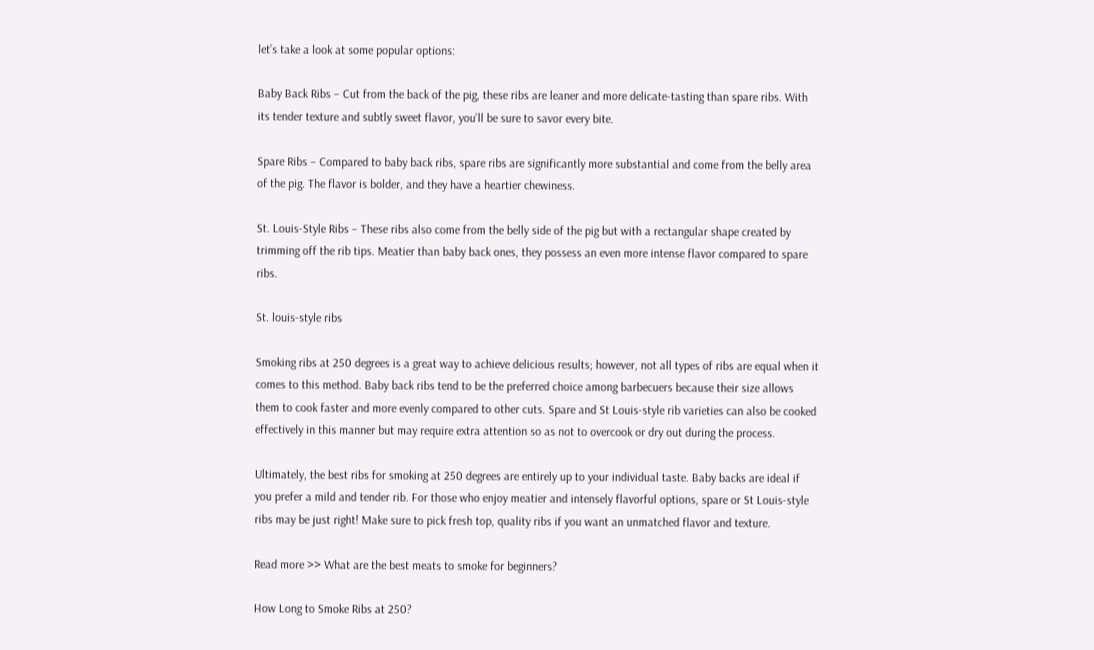let’s take a look at some popular options:

Baby Back Ribs – Cut from the back of the pig, these ribs are leaner and more delicate-tasting than spare ribs. With its tender texture and subtly sweet flavor, you’ll be sure to savor every bite.

Spare Ribs – Compared to baby back ribs, spare ribs are significantly more substantial and come from the belly area of the pig. The flavor is bolder, and they have a heartier chewiness.

St. Louis-Style Ribs – These ribs also come from the belly side of the pig but with a rectangular shape created by trimming off the rib tips. Meatier than baby back ones, they possess an even more intense flavor compared to spare ribs.

St. louis-style ribs

Smoking ribs at 250 degrees is a great way to achieve delicious results; however, not all types of ribs are equal when it comes to this method. Baby back ribs tend to be the preferred choice among barbecuers because their size allows them to cook faster and more evenly compared to other cuts. Spare and St Louis-style rib varieties can also be cooked effectively in this manner but may require extra attention so as not to overcook or dry out during the process.

Ultimately, the best ribs for smoking at 250 degrees are entirely up to your individual taste. Baby backs are ideal if you prefer a mild and tender rib. For those who enjoy meatier and intensely flavorful options, spare or St Louis-style ribs may be just right! Make sure to pick fresh top, quality ribs if you want an unmatched flavor and texture.

Read more >> What are the best meats to smoke for beginners?

How Long to Smoke Ribs at 250?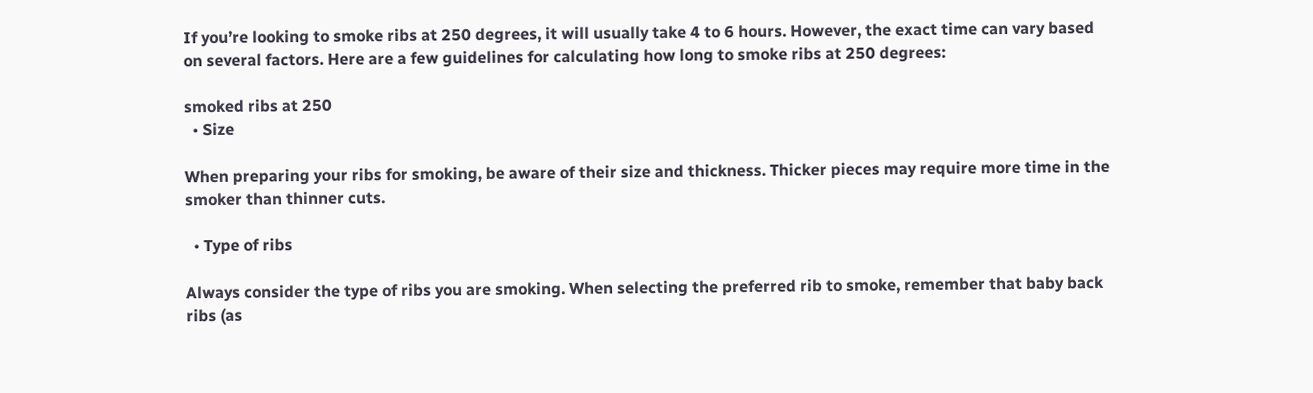If you’re looking to smoke ribs at 250 degrees, it will usually take 4 to 6 hours. However, the exact time can vary based on several factors. Here are a few guidelines for calculating how long to smoke ribs at 250 degrees:

smoked ribs at 250
  • Size

When preparing your ribs for smoking, be aware of their size and thickness. Thicker pieces may require more time in the smoker than thinner cuts.

  • Type of ribs

Always consider the type of ribs you are smoking. When selecting the preferred rib to smoke, remember that baby back ribs (as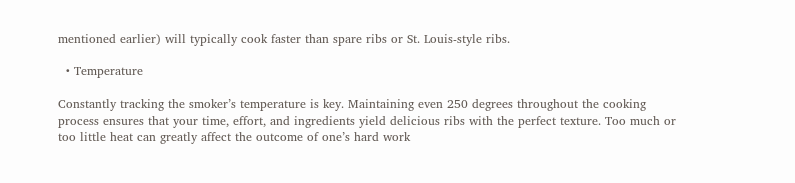mentioned earlier) will typically cook faster than spare ribs or St. Louis-style ribs.

  • Temperature

Constantly tracking the smoker’s temperature is key. Maintaining even 250 degrees throughout the cooking process ensures that your time, effort, and ingredients yield delicious ribs with the perfect texture. Too much or too little heat can greatly affect the outcome of one’s hard work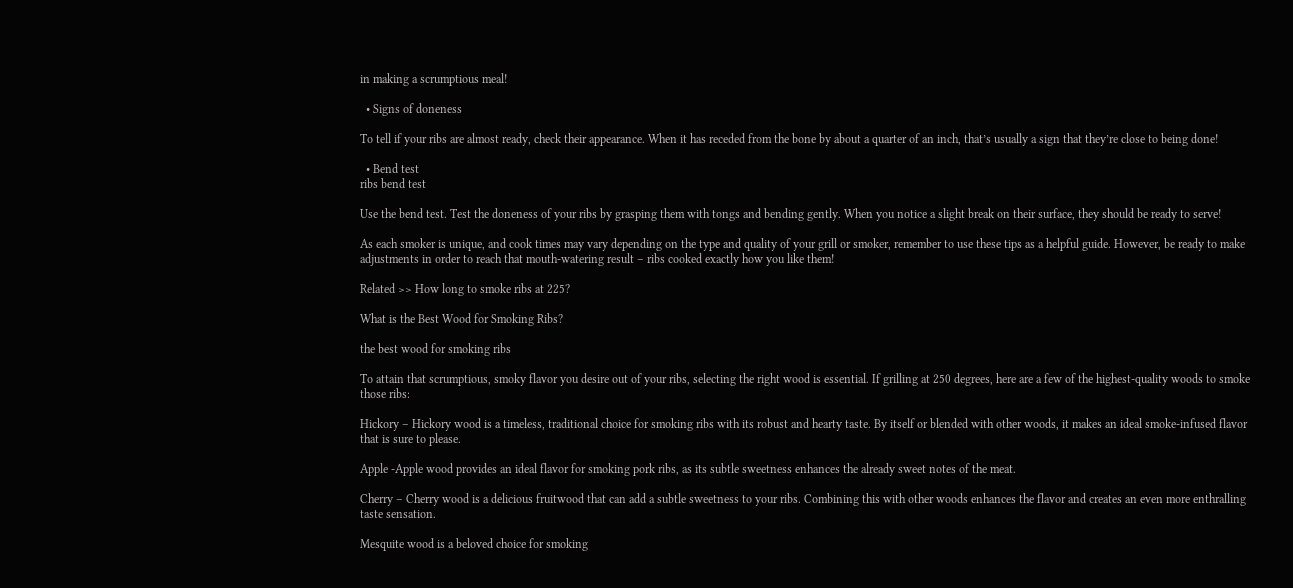in making a scrumptious meal!

  • Signs of doneness

To tell if your ribs are almost ready, check their appearance. When it has receded from the bone by about a quarter of an inch, that’s usually a sign that they’re close to being done!

  • Bend test
ribs bend test

Use the bend test. Test the doneness of your ribs by grasping them with tongs and bending gently. When you notice a slight break on their surface, they should be ready to serve!

As each smoker is unique, and cook times may vary depending on the type and quality of your grill or smoker, remember to use these tips as a helpful guide. However, be ready to make adjustments in order to reach that mouth-watering result – ribs cooked exactly how you like them!

Related >> How long to smoke ribs at 225?

What is the Best Wood for Smoking Ribs?

the best wood for smoking ribs

To attain that scrumptious, smoky flavor you desire out of your ribs, selecting the right wood is essential. If grilling at 250 degrees, here are a few of the highest-quality woods to smoke those ribs:

Hickory – Hickory wood is a timeless, traditional choice for smoking ribs with its robust and hearty taste. By itself or blended with other woods, it makes an ideal smoke-infused flavor that is sure to please.

Apple -Apple wood provides an ideal flavor for smoking pork ribs, as its subtle sweetness enhances the already sweet notes of the meat.

Cherry – Cherry wood is a delicious fruitwood that can add a subtle sweetness to your ribs. Combining this with other woods enhances the flavor and creates an even more enthralling taste sensation.

Mesquite wood is a beloved choice for smoking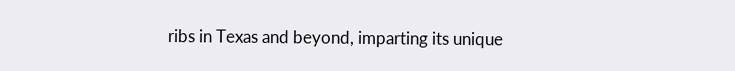ribs in Texas and beyond, imparting its unique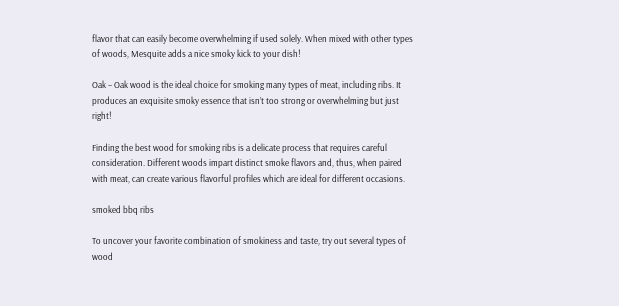flavor that can easily become overwhelming if used solely. When mixed with other types of woods, Mesquite adds a nice smoky kick to your dish!

Oak – Oak wood is the ideal choice for smoking many types of meat, including ribs. It produces an exquisite smoky essence that isn’t too strong or overwhelming but just right!

Finding the best wood for smoking ribs is a delicate process that requires careful consideration. Different woods impart distinct smoke flavors and, thus, when paired with meat, can create various flavorful profiles which are ideal for different occasions.

smoked bbq ribs

To uncover your favorite combination of smokiness and taste, try out several types of wood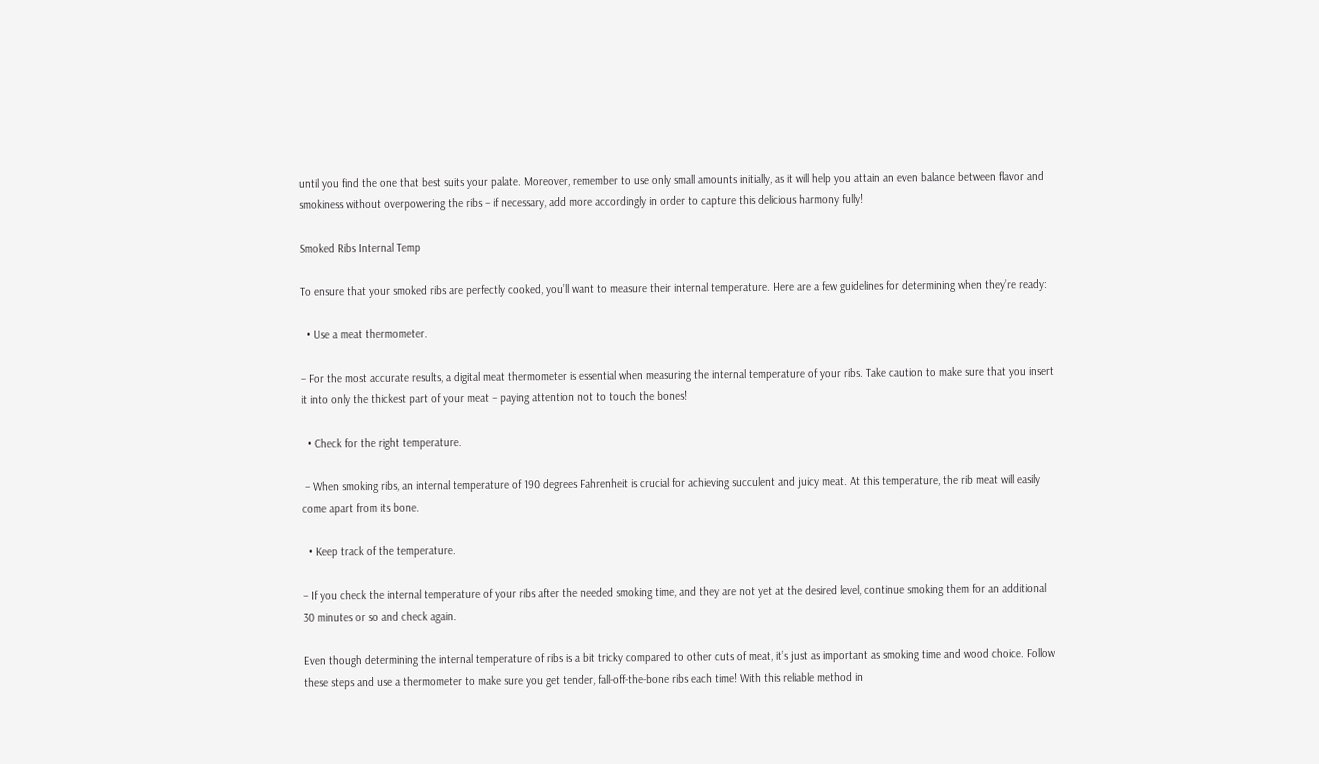until you find the one that best suits your palate. Moreover, remember to use only small amounts initially, as it will help you attain an even balance between flavor and smokiness without overpowering the ribs – if necessary, add more accordingly in order to capture this delicious harmony fully!

Smoked Ribs Internal Temp

To ensure that your smoked ribs are perfectly cooked, you’ll want to measure their internal temperature. Here are a few guidelines for determining when they’re ready:

  • Use a meat thermometer.

– For the most accurate results, a digital meat thermometer is essential when measuring the internal temperature of your ribs. Take caution to make sure that you insert it into only the thickest part of your meat – paying attention not to touch the bones!

  • Check for the right temperature.

 – When smoking ribs, an internal temperature of 190 degrees Fahrenheit is crucial for achieving succulent and juicy meat. At this temperature, the rib meat will easily come apart from its bone.

  • Keep track of the temperature.

– If you check the internal temperature of your ribs after the needed smoking time, and they are not yet at the desired level, continue smoking them for an additional 30 minutes or so and check again.

Even though determining the internal temperature of ribs is a bit tricky compared to other cuts of meat, it’s just as important as smoking time and wood choice. Follow these steps and use a thermometer to make sure you get tender, fall-off-the-bone ribs each time! With this reliable method in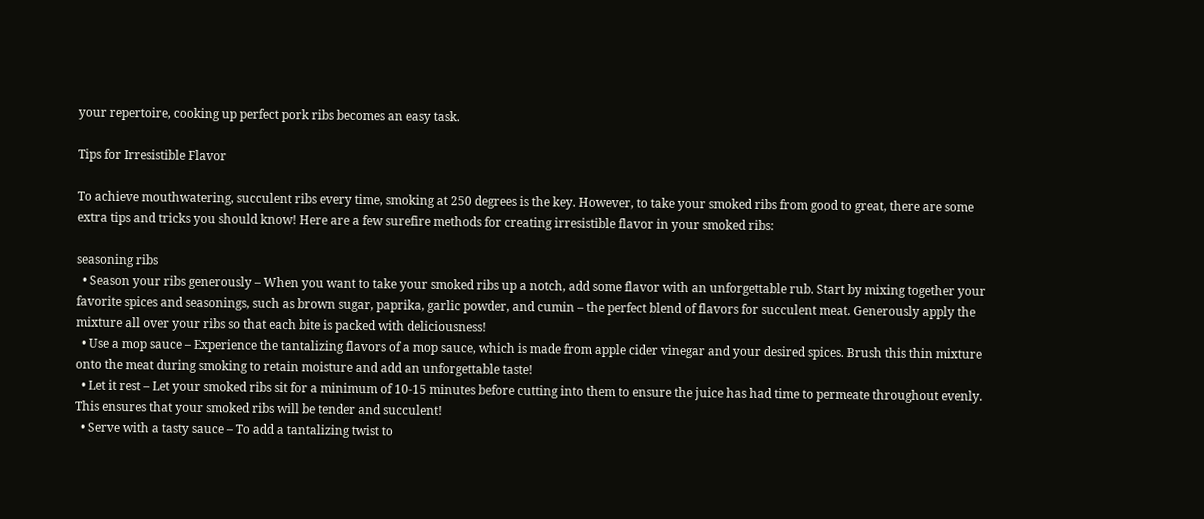your repertoire, cooking up perfect pork ribs becomes an easy task.

Tips for Irresistible Flavor

To achieve mouthwatering, succulent ribs every time, smoking at 250 degrees is the key. However, to take your smoked ribs from good to great, there are some extra tips and tricks you should know! Here are a few surefire methods for creating irresistible flavor in your smoked ribs:

seasoning ribs
  • Season your ribs generously – When you want to take your smoked ribs up a notch, add some flavor with an unforgettable rub. Start by mixing together your favorite spices and seasonings, such as brown sugar, paprika, garlic powder, and cumin – the perfect blend of flavors for succulent meat. Generously apply the mixture all over your ribs so that each bite is packed with deliciousness!
  • Use a mop sauce – Experience the tantalizing flavors of a mop sauce, which is made from apple cider vinegar and your desired spices. Brush this thin mixture onto the meat during smoking to retain moisture and add an unforgettable taste!
  • Let it rest – Let your smoked ribs sit for a minimum of 10-15 minutes before cutting into them to ensure the juice has had time to permeate throughout evenly. This ensures that your smoked ribs will be tender and succulent!
  • Serve with a tasty sauce – To add a tantalizing twist to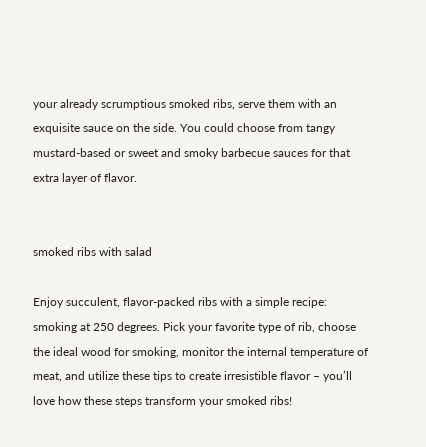your already scrumptious smoked ribs, serve them with an exquisite sauce on the side. You could choose from tangy mustard-based or sweet and smoky barbecue sauces for that extra layer of flavor.


smoked ribs with salad

Enjoy succulent, flavor-packed ribs with a simple recipe: smoking at 250 degrees. Pick your favorite type of rib, choose the ideal wood for smoking, monitor the internal temperature of meat, and utilize these tips to create irresistible flavor – you’ll love how these steps transform your smoked ribs!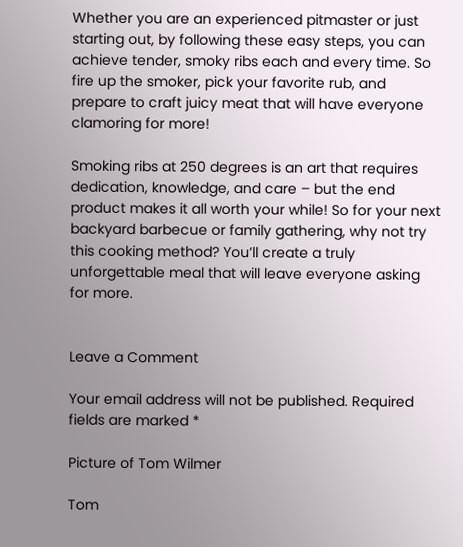Whether you are an experienced pitmaster or just starting out, by following these easy steps, you can achieve tender, smoky ribs each and every time. So fire up the smoker, pick your favorite rub, and prepare to craft juicy meat that will have everyone clamoring for more!

Smoking ribs at 250 degrees is an art that requires dedication, knowledge, and care – but the end product makes it all worth your while! So for your next backyard barbecue or family gathering, why not try this cooking method? You’ll create a truly unforgettable meal that will leave everyone asking for more.


Leave a Comment

Your email address will not be published. Required fields are marked *

Picture of Tom Wilmer

Tom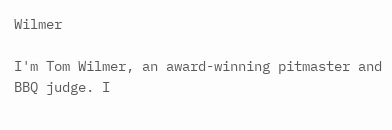Wilmer

I'm Tom Wilmer, an award-winning pitmaster and BBQ judge. I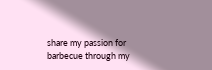share my passion for barbecue through my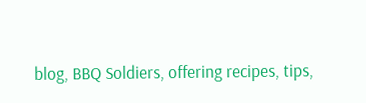blog, BBQ Soldiers, offering recipes, tips,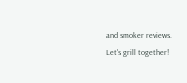and smoker reviews. Let's grill together!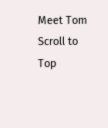Meet Tom
Scroll to Top